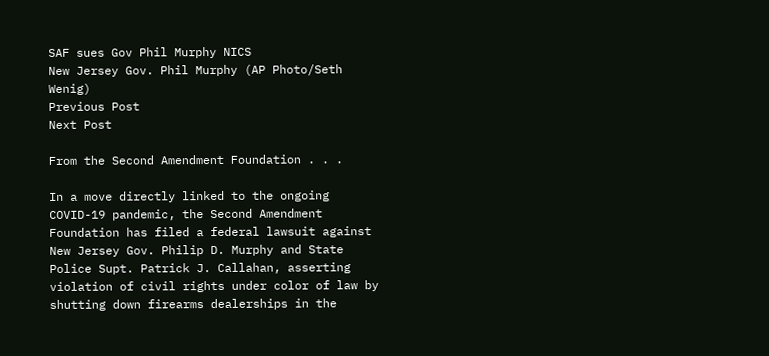SAF sues Gov Phil Murphy NICS
New Jersey Gov. Phil Murphy (AP Photo/Seth Wenig)
Previous Post
Next Post

From the Second Amendment Foundation . . .

In a move directly linked to the ongoing COVID-19 pandemic, the Second Amendment Foundation has filed a federal lawsuit against New Jersey Gov. Philip D. Murphy and State Police Supt. Patrick J. Callahan, asserting violation of civil rights under color of law by shutting down firearms dealerships in the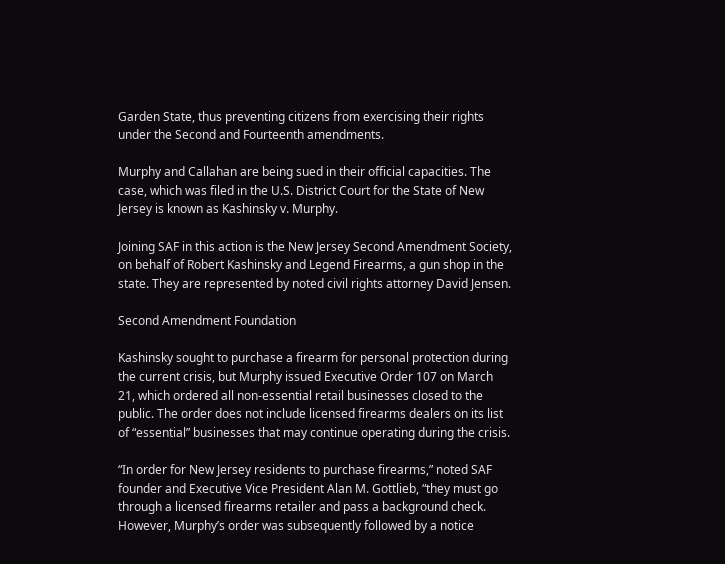Garden State, thus preventing citizens from exercising their rights under the Second and Fourteenth amendments.

Murphy and Callahan are being sued in their official capacities. The case, which was filed in the U.S. District Court for the State of New Jersey is known as Kashinsky v. Murphy.

Joining SAF in this action is the New Jersey Second Amendment Society, on behalf of Robert Kashinsky and Legend Firearms, a gun shop in the state. They are represented by noted civil rights attorney David Jensen.

Second Amendment Foundation

Kashinsky sought to purchase a firearm for personal protection during the current crisis, but Murphy issued Executive Order 107 on March 21, which ordered all non-essential retail businesses closed to the public. The order does not include licensed firearms dealers on its list of “essential” businesses that may continue operating during the crisis.

“In order for New Jersey residents to purchase firearms,” noted SAF founder and Executive Vice President Alan M. Gottlieb, “they must go through a licensed firearms retailer and pass a background check. However, Murphy’s order was subsequently followed by a notice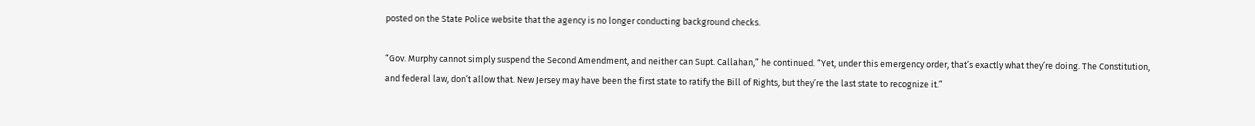posted on the State Police website that the agency is no longer conducting background checks.

“Gov. Murphy cannot simply suspend the Second Amendment, and neither can Supt. Callahan,” he continued. “Yet, under this emergency order, that’s exactly what they’re doing. The Constitution, and federal law, don’t allow that. New Jersey may have been the first state to ratify the Bill of Rights, but they’re the last state to recognize it.”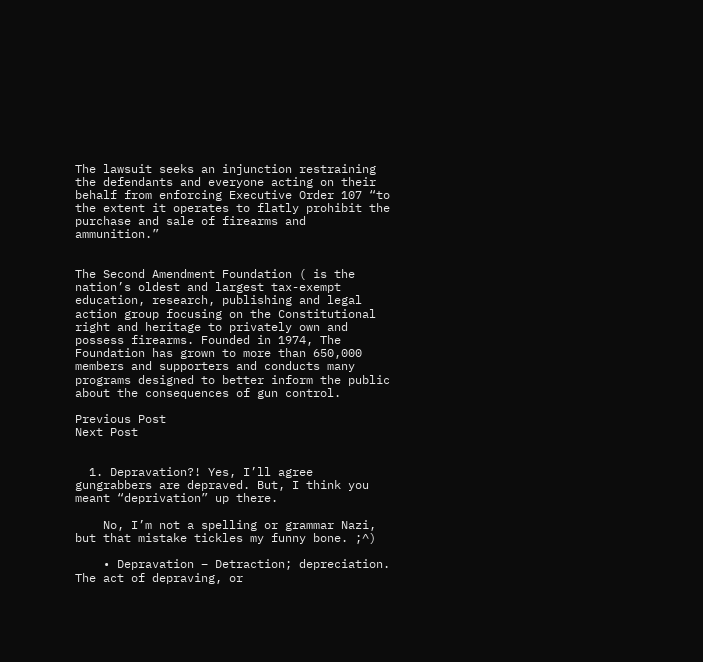The lawsuit seeks an injunction restraining the defendants and everyone acting on their behalf from enforcing Executive Order 107 “to the extent it operates to flatly prohibit the purchase and sale of firearms and ammunition.”


The Second Amendment Foundation ( is the nation’s oldest and largest tax-exempt education, research, publishing and legal action group focusing on the Constitutional right and heritage to privately own and possess firearms. Founded in 1974, The Foundation has grown to more than 650,000 members and supporters and conducts many programs designed to better inform the public about the consequences of gun control.

Previous Post
Next Post


  1. Depravation?! Yes, I’ll agree gungrabbers are depraved. But, I think you meant “deprivation” up there.

    No, I’m not a spelling or grammar Nazi, but that mistake tickles my funny bone. ;^)

    • Depravation – Detraction; depreciation. The act of depraving, or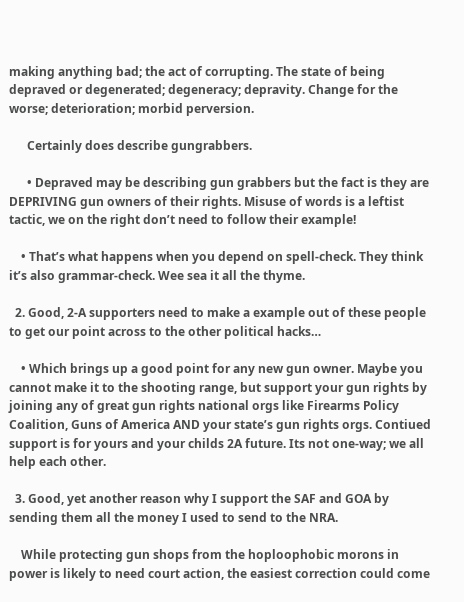making anything bad; the act of corrupting. The state of being depraved or degenerated; degeneracy; depravity. Change for the worse; deterioration; morbid perversion.

      Certainly does describe gungrabbers.

      • Depraved may be describing gun grabbers but the fact is they are DEPRIVING gun owners of their rights. Misuse of words is a leftist tactic, we on the right don’t need to follow their example!

    • That’s what happens when you depend on spell-check. They think it’s also grammar-check. Wee sea it all the thyme.

  2. Good, 2-A supporters need to make a example out of these people to get our point across to the other political hacks…

    • Which brings up a good point for any new gun owner. Maybe you cannot make it to the shooting range, but support your gun rights by joining any of great gun rights national orgs like Firearms Policy Coalition, Guns of America AND your state’s gun rights orgs. Contiued support is for yours and your childs 2A future. Its not one-way; we all help each other.

  3. Good, yet another reason why I support the SAF and GOA by sending them all the money I used to send to the NRA.

    While protecting gun shops from the hoploophobic morons in power is likely to need court action, the easiest correction could come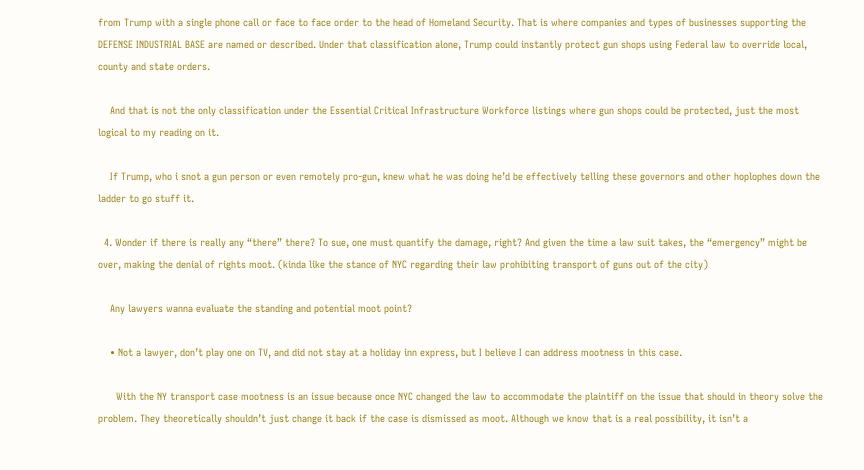from Trump with a single phone call or face to face order to the head of Homeland Security. That is where companies and types of businesses supporting the DEFENSE INDUSTRIAL BASE are named or described. Under that classification alone, Trump could instantly protect gun shops using Federal law to override local, county and state orders.

    And that is not the only classification under the Essential Critical Infrastructure Workforce listings where gun shops could be protected, just the most logical to my reading on it.

    If Trump, who i snot a gun person or even remotely pro-gun, knew what he was doing he’d be effectively telling these governors and other hoplophes down the ladder to go stuff it.

  4. Wonder if there is really any “there” there? To sue, one must quantify the damage, right? And given the time a law suit takes, the “emergency” might be over, making the denial of rights moot. (kinda like the stance of NYC regarding their law prohibiting transport of guns out of the city)

    Any lawyers wanna evaluate the standing and potential moot point?

    • Not a lawyer, don’t play one on TV, and did not stay at a holiday inn express, but I believe I can address mootness in this case.

      With the NY transport case mootness is an issue because once NYC changed the law to accommodate the plaintiff on the issue that should in theory solve the problem. They theoretically shouldn’t just change it back if the case is dismissed as moot. Although we know that is a real possibility, it isn’t a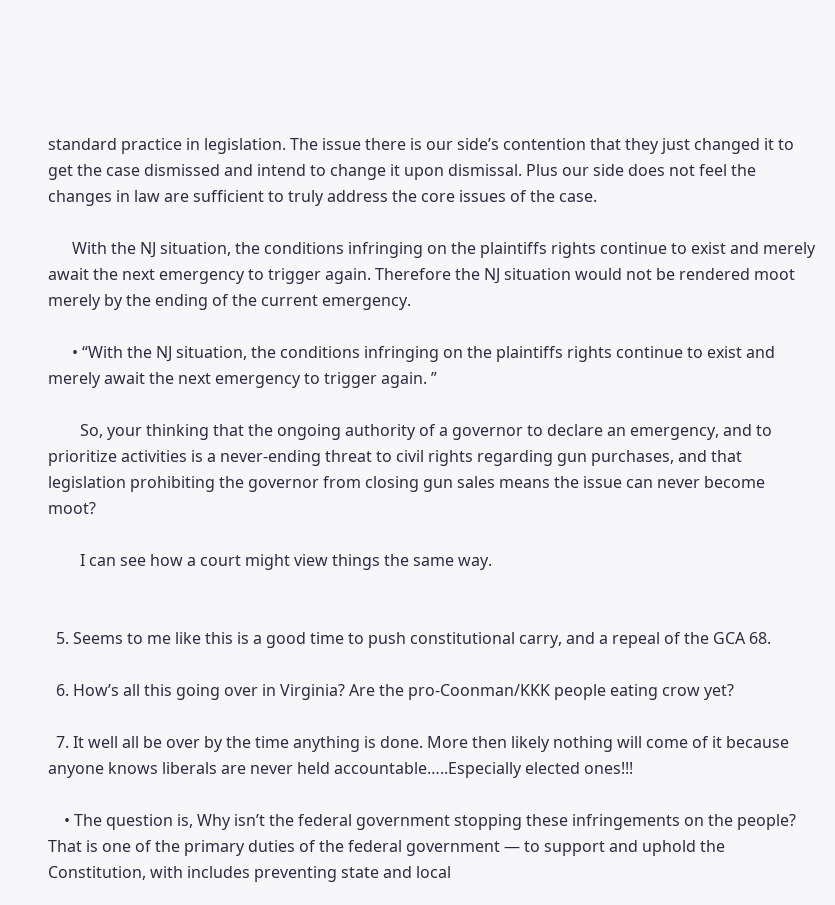standard practice in legislation. The issue there is our side’s contention that they just changed it to get the case dismissed and intend to change it upon dismissal. Plus our side does not feel the changes in law are sufficient to truly address the core issues of the case.

      With the NJ situation, the conditions infringing on the plaintiffs rights continue to exist and merely await the next emergency to trigger again. Therefore the NJ situation would not be rendered moot merely by the ending of the current emergency.

      • “With the NJ situation, the conditions infringing on the plaintiffs rights continue to exist and merely await the next emergency to trigger again. ”

        So, your thinking that the ongoing authority of a governor to declare an emergency, and to prioritize activities is a never-ending threat to civil rights regarding gun purchases, and that legislation prohibiting the governor from closing gun sales means the issue can never become moot?

        I can see how a court might view things the same way.


  5. Seems to me like this is a good time to push constitutional carry, and a repeal of the GCA 68.

  6. How’s all this going over in Virginia? Are the pro-Coonman/KKK people eating crow yet?

  7. It well all be over by the time anything is done. More then likely nothing will come of it because anyone knows liberals are never held accountable…..Especially elected ones!!!

    • The question is, Why isn’t the federal government stopping these infringements on the people? That is one of the primary duties of the federal government — to support and uphold the Constitution, with includes preventing state and local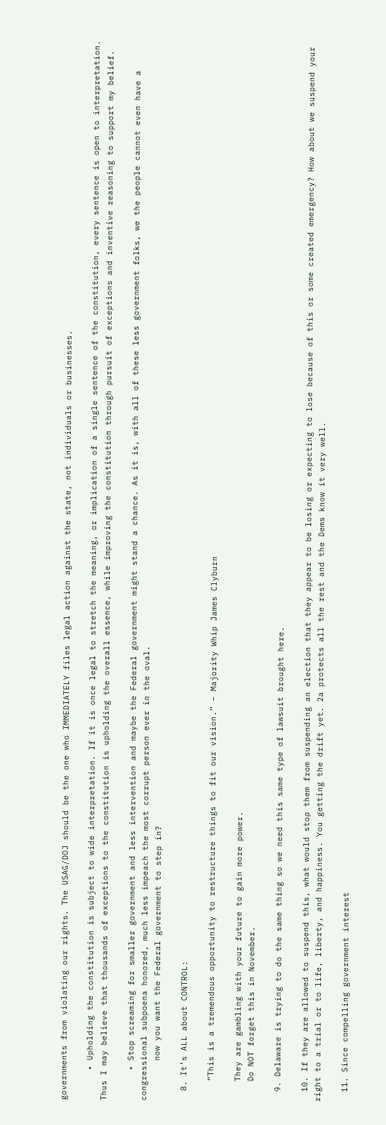governments from violating our rights. The USAG/DOJ should be the one who IMMEDIATELY files legal action against the state, not individuals or businesses.

      • Upholding the constitution is subject to wide interpretation. If it is once legal to stretch the meaning, or implication of a single sentence of the constitution, every sentence is open to interpretation. Thus I may believe that thousands of exceptions to the constitution is upholding the overall essence, while improving the constitution through pursuit of exceptions and inventive reasoning to support my belief.

      • Stop screaming for smaller government and less intervention and maybe the Federal government might stand a chance. As it is, with all of these less government folks, we the people cannot even have a congressional subpoena honored, much less impeach the most corrupt person ever in the oval.
        now you want the Federal government to step in?

  8. It’s ALL about CONTROL:

    “This is a tremendous opportunity to restructure things to fit our vision.” – Majority Whip James Clyburn

    They are gambling with your future to gain more power.
    Do NOT forget this in November.

  9. Delaware is trying to do the same thing so we need this same type of lawsuit brought here.

  10. If they are allowed to suspend this, what would stop them from suspending an election that they appear to be losing or expecting to lose because of this or some created emergency? How about we suspend your right to a trial or to life, liberty, and happiness. You getting the drift yet. 2a protects all the rest and the Dems know it very well.

  11. Since compelling government interest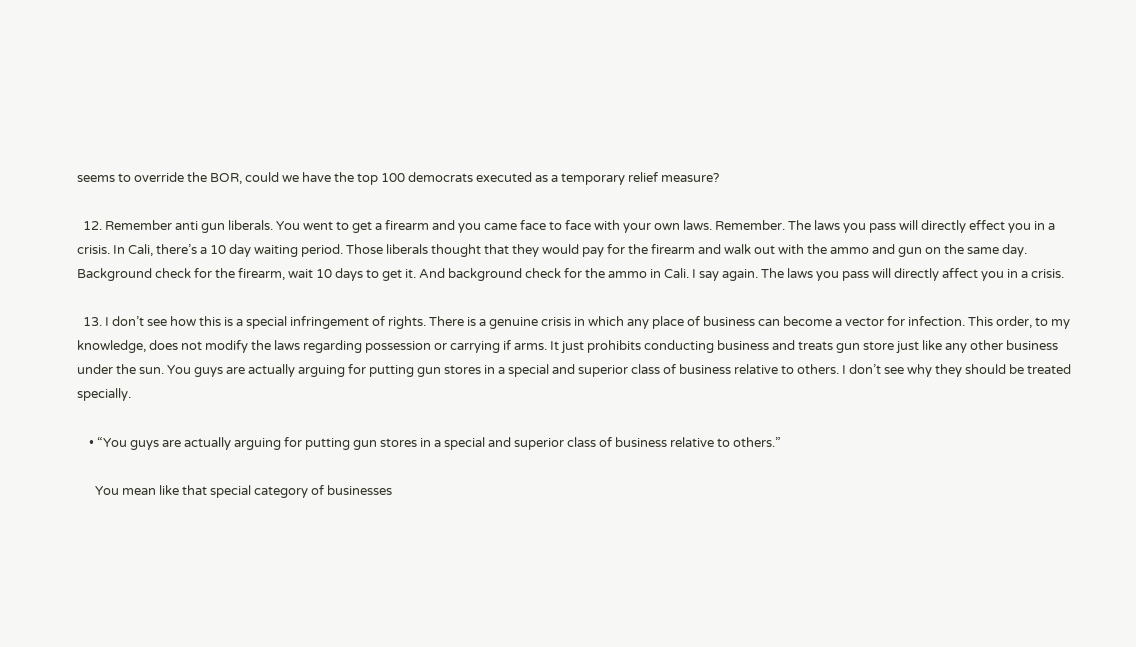seems to override the BOR, could we have the top 100 democrats executed as a temporary relief measure?

  12. Remember anti gun liberals. You went to get a firearm and you came face to face with your own laws. Remember. The laws you pass will directly effect you in a crisis. In Cali, there’s a 10 day waiting period. Those liberals thought that they would pay for the firearm and walk out with the ammo and gun on the same day. Background check for the firearm, wait 10 days to get it. And background check for the ammo in Cali. I say again. The laws you pass will directly affect you in a crisis.

  13. I don’t see how this is a special infringement of rights. There is a genuine crisis in which any place of business can become a vector for infection. This order, to my knowledge, does not modify the laws regarding possession or carrying if arms. It just prohibits conducting business and treats gun store just like any other business under the sun. You guys are actually arguing for putting gun stores in a special and superior class of business relative to others. I don’t see why they should be treated specially.

    • “You guys are actually arguing for putting gun stores in a special and superior class of business relative to others.”

      You mean like that special category of businesses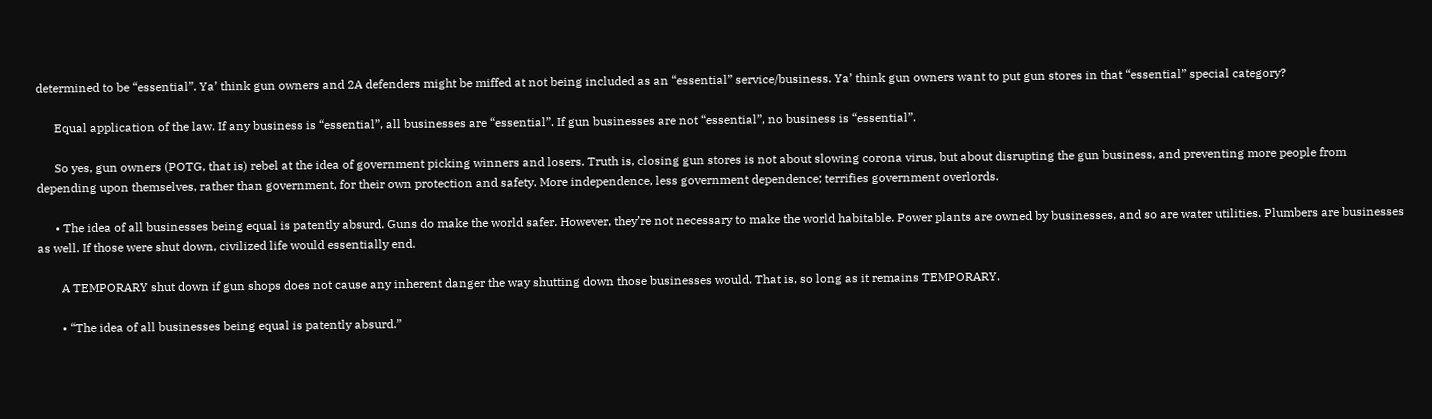determined to be “essential”. Ya’ think gun owners and 2A defenders might be miffed at not being included as an “essential” service/business. Ya’ think gun owners want to put gun stores in that “essential” special category?

      Equal application of the law. If any business is “essential”, all businesses are “essential”. If gun businesses are not “essential”, no business is “essential”.

      So yes, gun owners (POTG, that is) rebel at the idea of government picking winners and losers. Truth is, closing gun stores is not about slowing corona virus, but about disrupting the gun business, and preventing more people from depending upon themselves, rather than government, for their own protection and safety. More independence, less government dependence; terrifies government overlords.

      • The idea of all businesses being equal is patently absurd. Guns do make the world safer. However, they’re not necessary to make the world habitable. Power plants are owned by businesses, and so are water utilities. Plumbers are businesses as well. If those were shut down, civilized life would essentially end.

        A TEMPORARY shut down if gun shops does not cause any inherent danger the way shutting down those businesses would. That is, so long as it remains TEMPORARY.

        • “The idea of all businesses being equal is patently absurd.”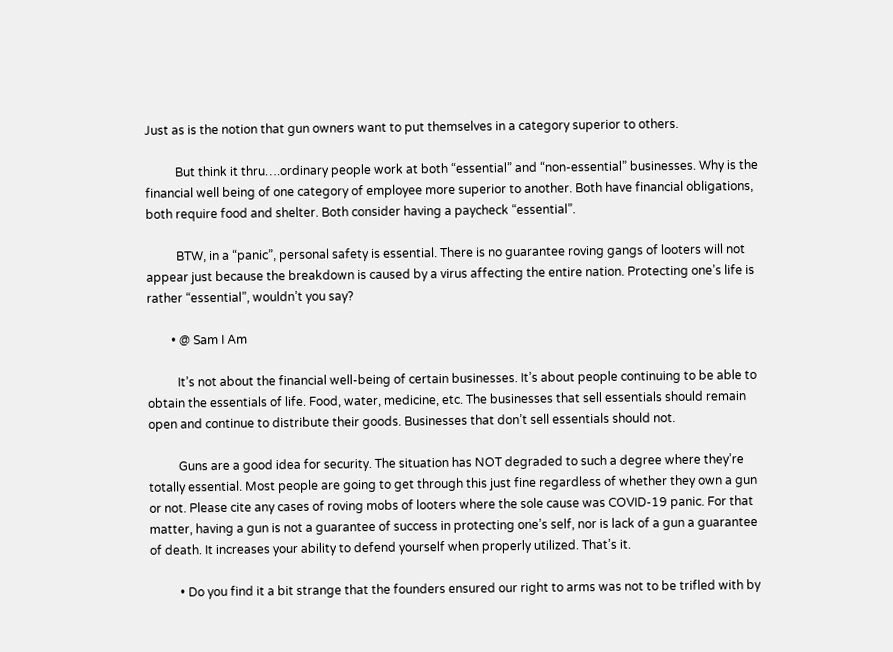Just as is the notion that gun owners want to put themselves in a category superior to others.

          But think it thru….ordinary people work at both “essential” and “non-essential” businesses. Why is the financial well being of one category of employee more superior to another. Both have financial obligations, both require food and shelter. Both consider having a paycheck “essential”.

          BTW, in a “panic”, personal safety is essential. There is no guarantee roving gangs of looters will not appear just because the breakdown is caused by a virus affecting the entire nation. Protecting one’s life is rather “essential”, wouldn’t you say?

        • @ Sam I Am

          It’s not about the financial well-being of certain businesses. It’s about people continuing to be able to obtain the essentials of life. Food, water, medicine, etc. The businesses that sell essentials should remain open and continue to distribute their goods. Businesses that don’t sell essentials should not.

          Guns are a good idea for security. The situation has NOT degraded to such a degree where they’re totally essential. Most people are going to get through this just fine regardless of whether they own a gun or not. Please cite any cases of roving mobs of looters where the sole cause was COVID-19 panic. For that matter, having a gun is not a guarantee of success in protecting one’s self, nor is lack of a gun a guarantee of death. It increases your ability to defend yourself when properly utilized. That’s it.

          • Do you find it a bit strange that the founders ensured our right to arms was not to be trifled with by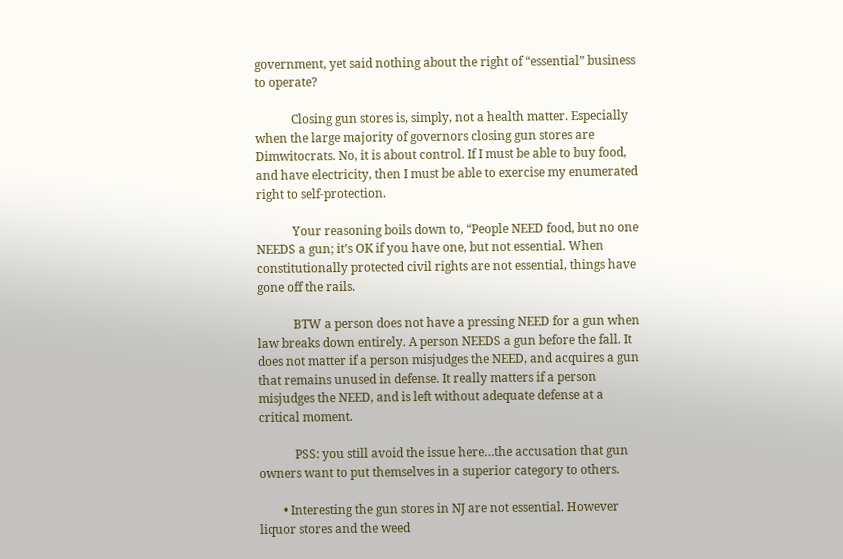government, yet said nothing about the right of “essential” business to operate?

            Closing gun stores is, simply, not a health matter. Especially when the large majority of governors closing gun stores are Dimwitocrats. No, it is about control. If I must be able to buy food, and have electricity, then I must be able to exercise my enumerated right to self-protection.

            Your reasoning boils down to, “People NEED food, but no one NEEDS a gun; it’s OK if you have one, but not essential. When constitutionally protected civil rights are not essential, things have gone off the rails.

            BTW a person does not have a pressing NEED for a gun when law breaks down entirely. A person NEEDS a gun before the fall. It does not matter if a person misjudges the NEED, and acquires a gun that remains unused in defense. It really matters if a person misjudges the NEED, and is left without adequate defense at a critical moment.

            PSS: you still avoid the issue here…the accusation that gun owners want to put themselves in a superior category to others.

        • Interesting the gun stores in NJ are not essential. However liquor stores and the weed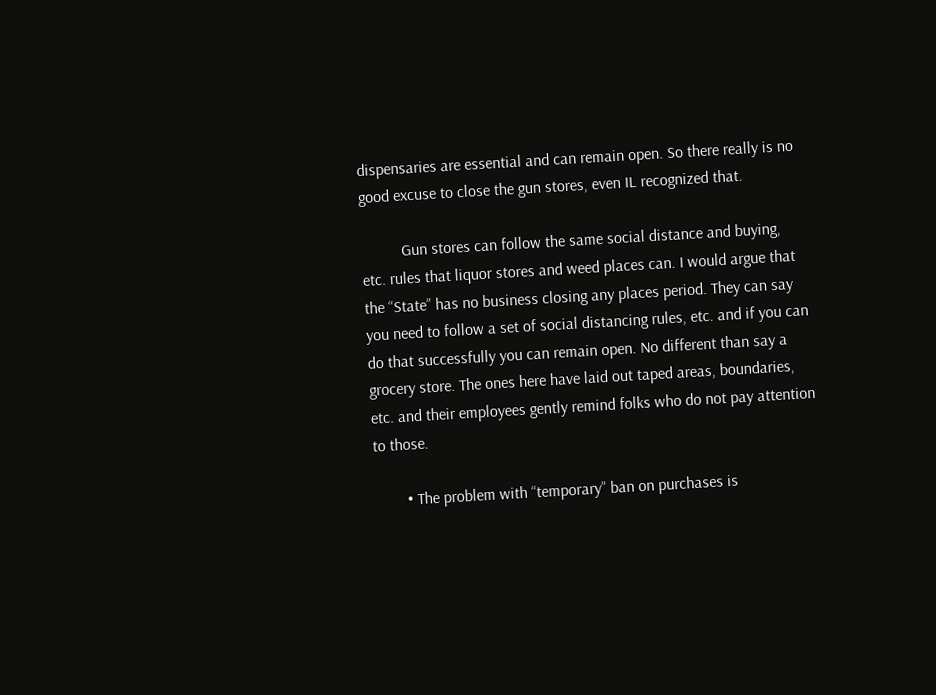dispensaries are essential and can remain open. So there really is no good excuse to close the gun stores, even IL recognized that.

          Gun stores can follow the same social distance and buying, etc. rules that liquor stores and weed places can. I would argue that the “State” has no business closing any places period. They can say you need to follow a set of social distancing rules, etc. and if you can do that successfully you can remain open. No different than say a grocery store. The ones here have laid out taped areas, boundaries, etc. and their employees gently remind folks who do not pay attention to those.

        • The problem with “temporary” ban on purchases is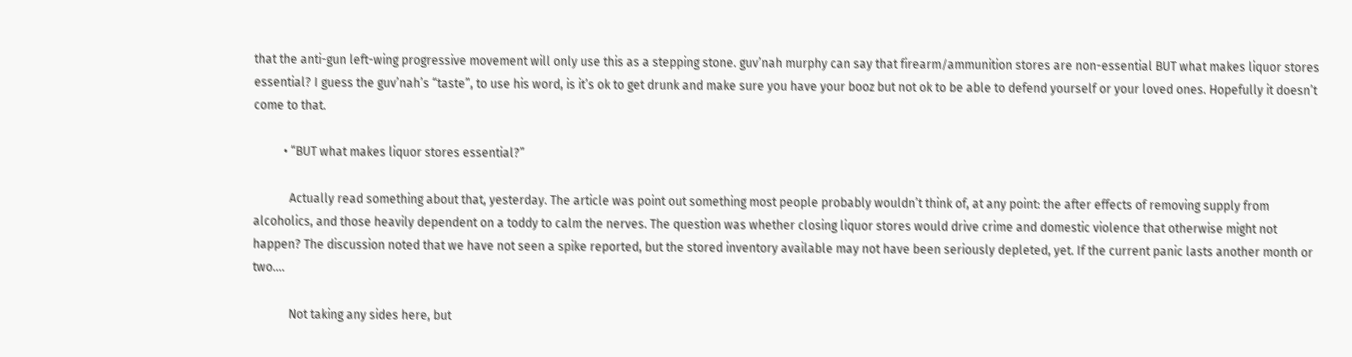that the anti-gun left-wing progressive movement will only use this as a stepping stone. guv’nah murphy can say that firearm/ammunition stores are non-essential BUT what makes liquor stores essential? I guess the guv’nah’s “taste”, to use his word, is it’s ok to get drunk and make sure you have your booz but not ok to be able to defend yourself or your loved ones. Hopefully it doesn’t come to that.

          • “BUT what makes liquor stores essential?”

            Actually read something about that, yesterday. The article was point out something most people probably wouldn’t think of, at any point: the after effects of removing supply from alcoholics, and those heavily dependent on a toddy to calm the nerves. The question was whether closing liquor stores would drive crime and domestic violence that otherwise might not happen? The discussion noted that we have not seen a spike reported, but the stored inventory available may not have been seriously depleted, yet. If the current panic lasts another month or two….

            Not taking any sides here, but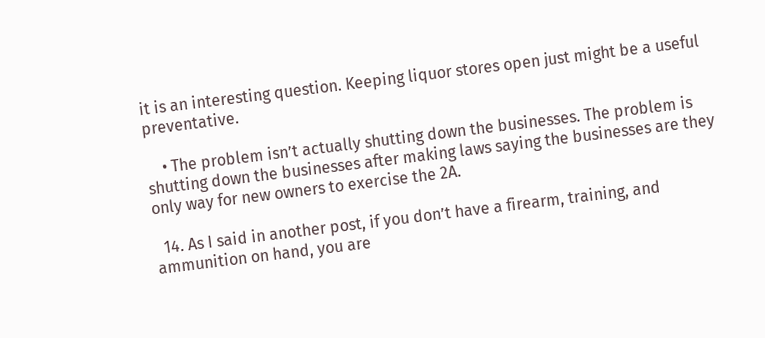it is an interesting question. Keeping liquor stores open just might be a useful preventative.

    • The problem isn’t actually shutting down the businesses. The problem is shutting down the businesses after making laws saying the businesses are they only way for new owners to exercise the 2A.

  14. As I said in another post, if you don’t have a firearm, training, and ammunition on hand, you are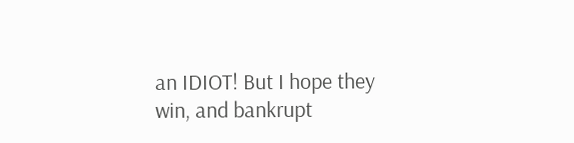an IDIOT! But I hope they win, and bankrupt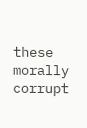these morally corrupt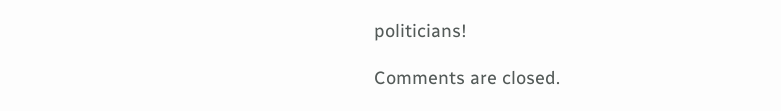politicians!

Comments are closed.